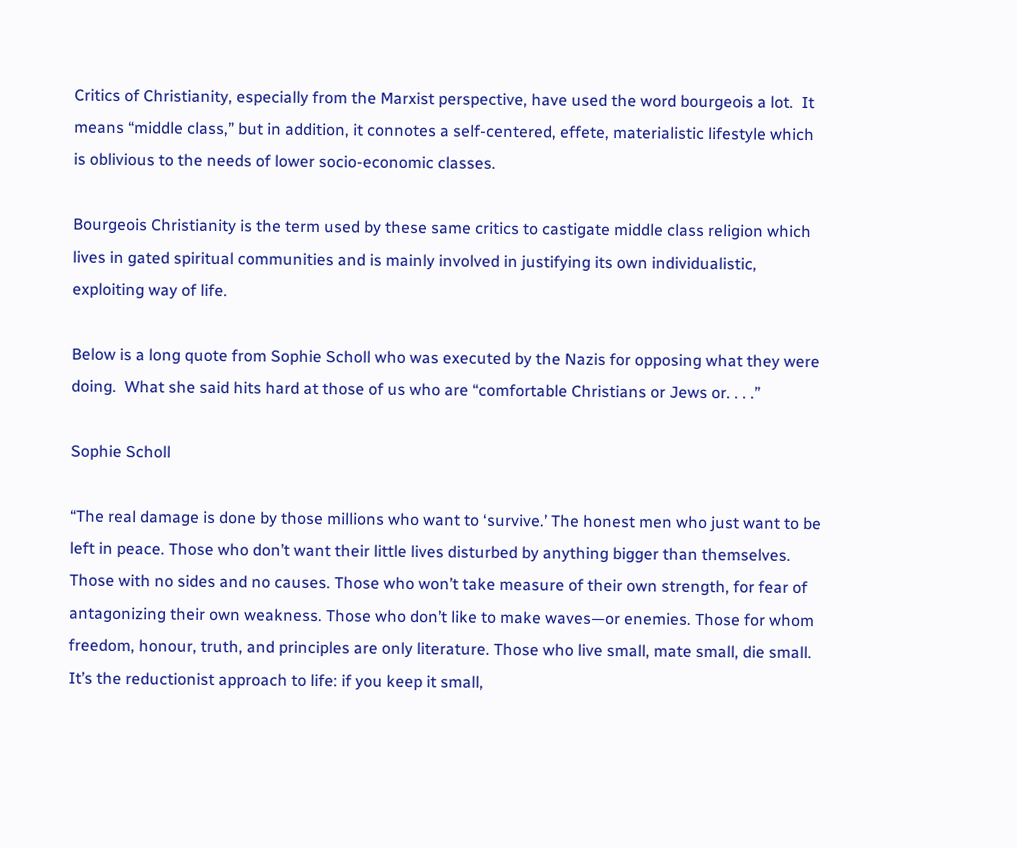Critics of Christianity, especially from the Marxist perspective, have used the word bourgeois a lot.  It means “middle class,” but in addition, it connotes a self-centered, effete, materialistic lifestyle which is oblivious to the needs of lower socio-economic classes.

Bourgeois Christianity is the term used by these same critics to castigate middle class religion which lives in gated spiritual communities and is mainly involved in justifying its own individualistic, exploiting way of life.

Below is a long quote from Sophie Scholl who was executed by the Nazis for opposing what they were doing.  What she said hits hard at those of us who are “comfortable Christians or Jews or. . . .”

Sophie Scholl

“The real damage is done by those millions who want to ‘survive.’ The honest men who just want to be left in peace. Those who don’t want their little lives disturbed by anything bigger than themselves. Those with no sides and no causes. Those who won’t take measure of their own strength, for fear of antagonizing their own weakness. Those who don’t like to make waves—or enemies. Those for whom freedom, honour, truth, and principles are only literature. Those who live small, mate small, die small. It’s the reductionist approach to life: if you keep it small,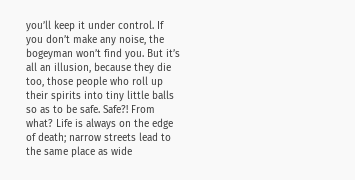you’ll keep it under control. If you don’t make any noise, the bogeyman won’t find you. But it’s all an illusion, because they die too, those people who roll up their spirits into tiny little balls so as to be safe. Safe?! From what? Life is always on the edge of death; narrow streets lead to the same place as wide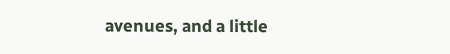avenues, and a little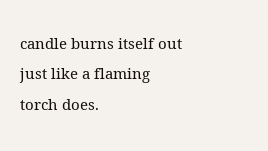candle burns itself out just like a flaming torch does.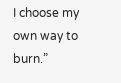I choose my own way to burn.”